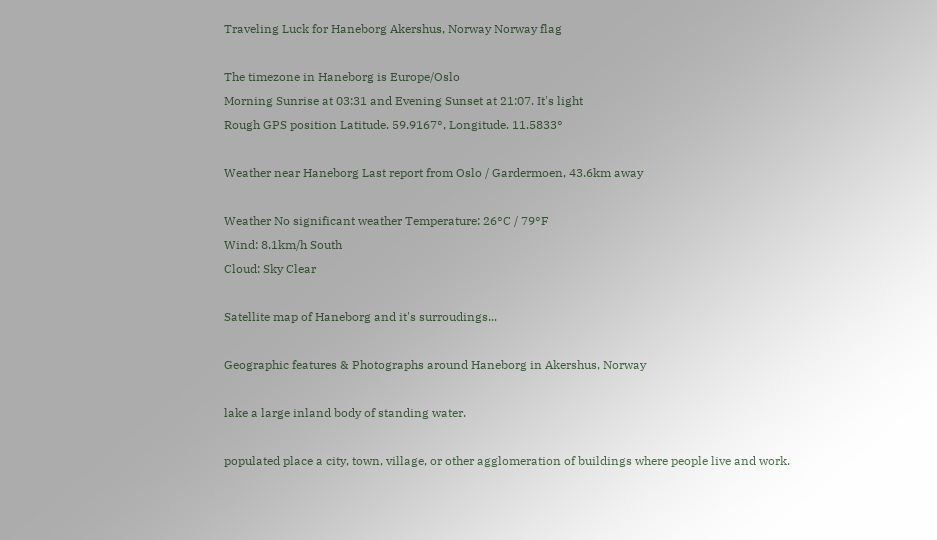Traveling Luck for Haneborg Akershus, Norway Norway flag

The timezone in Haneborg is Europe/Oslo
Morning Sunrise at 03:31 and Evening Sunset at 21:07. It's light
Rough GPS position Latitude. 59.9167°, Longitude. 11.5833°

Weather near Haneborg Last report from Oslo / Gardermoen, 43.6km away

Weather No significant weather Temperature: 26°C / 79°F
Wind: 8.1km/h South
Cloud: Sky Clear

Satellite map of Haneborg and it's surroudings...

Geographic features & Photographs around Haneborg in Akershus, Norway

lake a large inland body of standing water.

populated place a city, town, village, or other agglomeration of buildings where people live and work.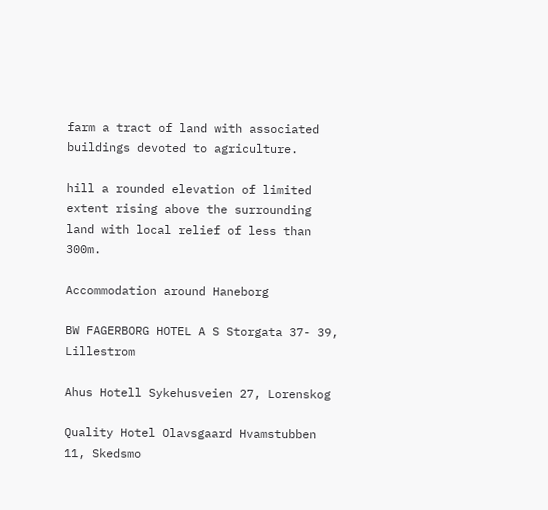farm a tract of land with associated buildings devoted to agriculture.

hill a rounded elevation of limited extent rising above the surrounding land with local relief of less than 300m.

Accommodation around Haneborg

BW FAGERBORG HOTEL A S Storgata 37- 39, Lillestrom

Ahus Hotell Sykehusveien 27, Lorenskog

Quality Hotel Olavsgaard Hvamstubben 11, Skedsmo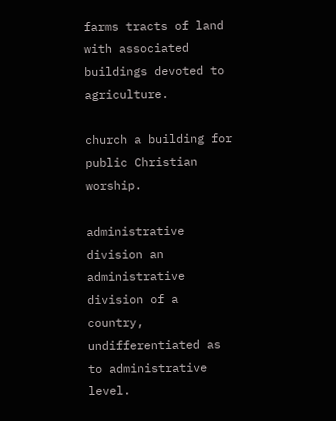farms tracts of land with associated buildings devoted to agriculture.

church a building for public Christian worship.

administrative division an administrative division of a country, undifferentiated as to administrative level.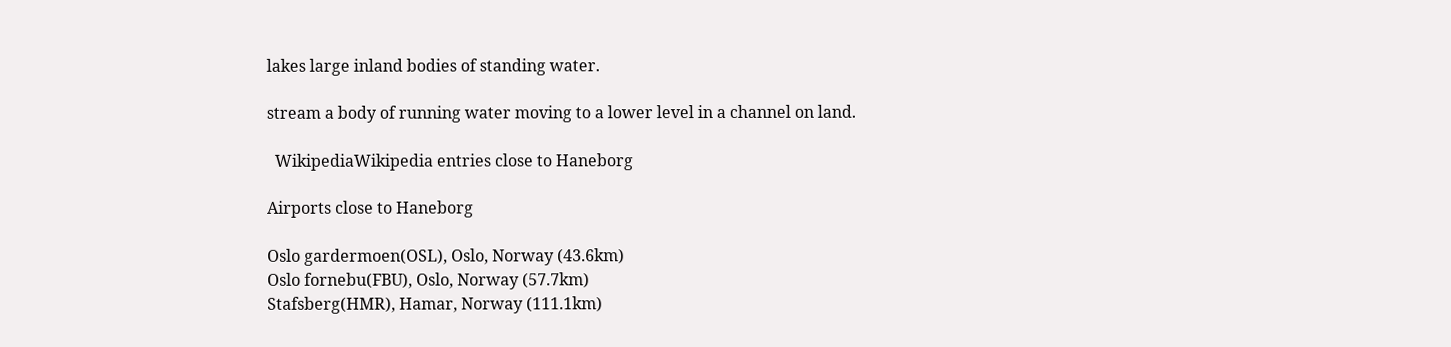lakes large inland bodies of standing water.

stream a body of running water moving to a lower level in a channel on land.

  WikipediaWikipedia entries close to Haneborg

Airports close to Haneborg

Oslo gardermoen(OSL), Oslo, Norway (43.6km)
Oslo fornebu(FBU), Oslo, Norway (57.7km)
Stafsberg(HMR), Hamar, Norway (111.1km)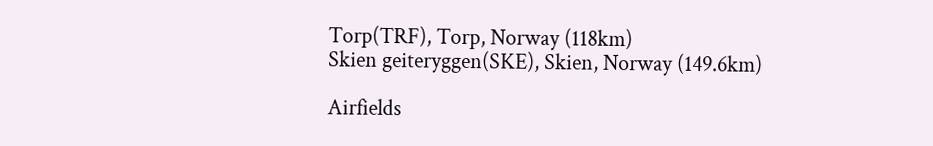Torp(TRF), Torp, Norway (118km)
Skien geiteryggen(SKE), Skien, Norway (149.6km)

Airfields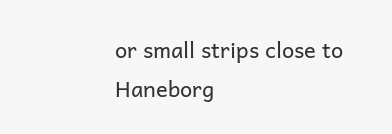or small strips close to Haneborg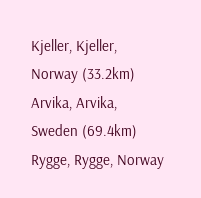Kjeller, Kjeller, Norway (33.2km)
Arvika, Arvika, Sweden (69.4km)
Rygge, Rygge, Norway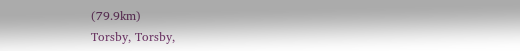(79.9km)
Torsby, Torsby,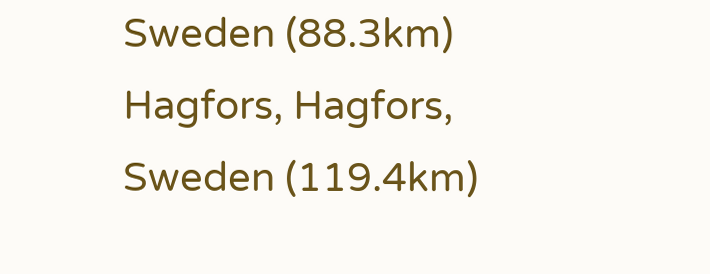Sweden (88.3km)
Hagfors, Hagfors, Sweden (119.4km)